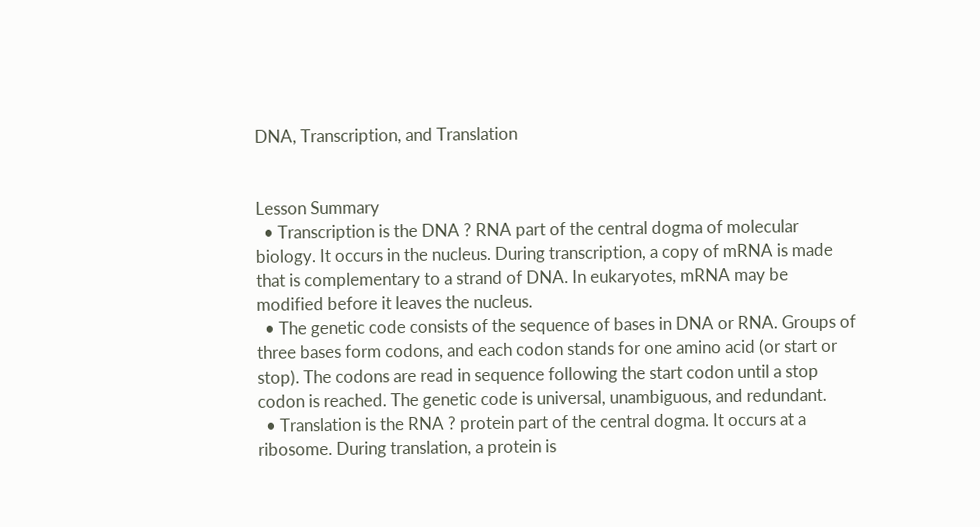DNA, Transcription, and Translation


Lesson Summary
  • Transcription is the DNA ? RNA part of the central dogma of molecular biology. It occurs in the nucleus. During transcription, a copy of mRNA is made that is complementary to a strand of DNA. In eukaryotes, mRNA may be modified before it leaves the nucleus.
  • The genetic code consists of the sequence of bases in DNA or RNA. Groups of three bases form codons, and each codon stands for one amino acid (or start or stop). The codons are read in sequence following the start codon until a stop codon is reached. The genetic code is universal, unambiguous, and redundant.
  • Translation is the RNA ? protein part of the central dogma. It occurs at a ribosome. During translation, a protein is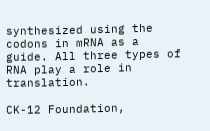synthesized using the codons in mRNA as a guide. All three types of RNA play a role in translation.

CK-12 Foundation,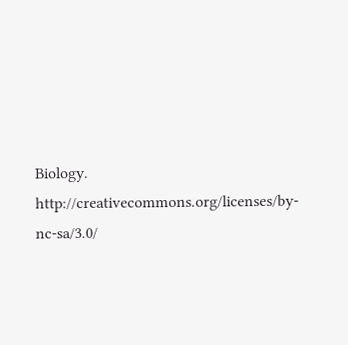Biology. http://creativecommons.org/licenses/by-nc-sa/3.0/